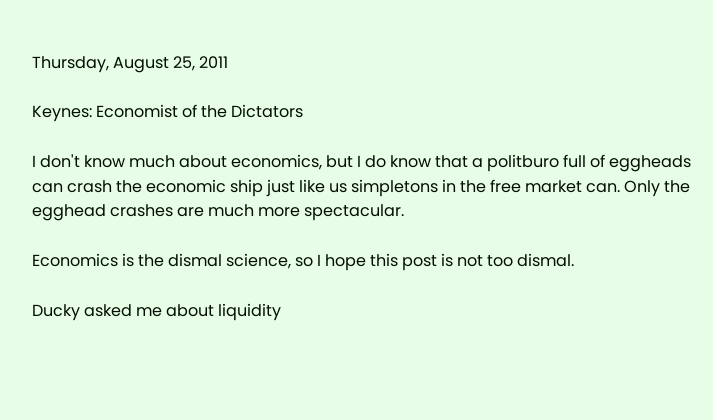Thursday, August 25, 2011

Keynes: Economist of the Dictators

I don't know much about economics, but I do know that a politburo full of eggheads can crash the economic ship just like us simpletons in the free market can. Only the egghead crashes are much more spectacular.

Economics is the dismal science, so I hope this post is not too dismal.

Ducky asked me about liquidity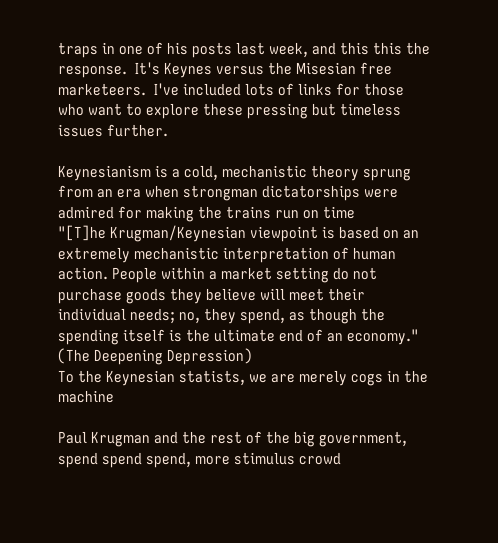traps in one of his posts last week, and this this the response.  It's Keynes versus the Misesian free marketeers.  I've included lots of links for those who want to explore these pressing but timeless issues further.

Keynesianism is a cold, mechanistic theory sprung from an era when strongman dictatorships were admired for making the trains run on time
"[T]he Krugman/Keynesian viewpoint is based on an extremely mechanistic interpretation of human action. People within a market setting do not purchase goods they believe will meet their individual needs; no, they spend, as though the spending itself is the ultimate end of an economy." (The Deepening Depression)
To the Keynesian statists, we are merely cogs in the machine

Paul Krugman and the rest of the big government, spend spend spend, more stimulus crowd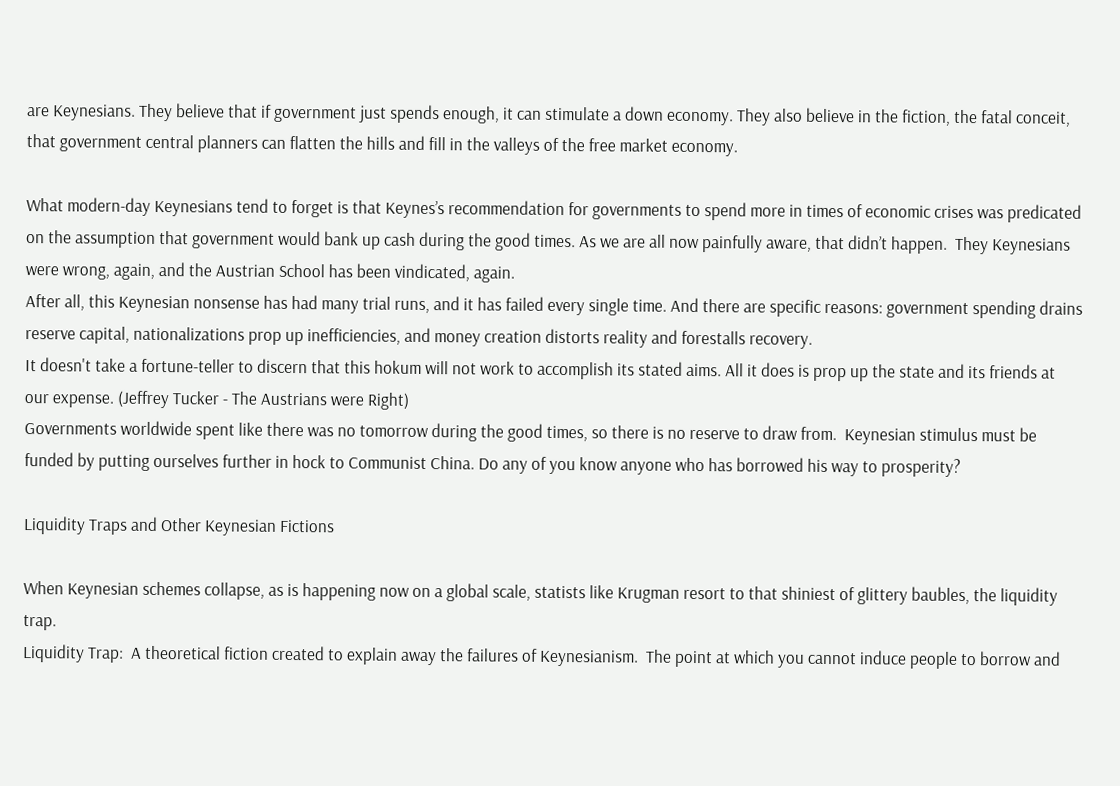are Keynesians. They believe that if government just spends enough, it can stimulate a down economy. They also believe in the fiction, the fatal conceit, that government central planners can flatten the hills and fill in the valleys of the free market economy.

What modern-day Keynesians tend to forget is that Keynes’s recommendation for governments to spend more in times of economic crises was predicated on the assumption that government would bank up cash during the good times. As we are all now painfully aware, that didn’t happen.  They Keynesians were wrong, again, and the Austrian School has been vindicated, again.
After all, this Keynesian nonsense has had many trial runs, and it has failed every single time. And there are specific reasons: government spending drains reserve capital, nationalizations prop up inefficiencies, and money creation distorts reality and forestalls recovery.
It doesn't take a fortune-teller to discern that this hokum will not work to accomplish its stated aims. All it does is prop up the state and its friends at our expense. (Jeffrey Tucker - The Austrians were Right)
Governments worldwide spent like there was no tomorrow during the good times, so there is no reserve to draw from.  Keynesian stimulus must be funded by putting ourselves further in hock to Communist China. Do any of you know anyone who has borrowed his way to prosperity?

Liquidity Traps and Other Keynesian Fictions

When Keynesian schemes collapse, as is happening now on a global scale, statists like Krugman resort to that shiniest of glittery baubles, the liquidity trap.
Liquidity Trap:  A theoretical fiction created to explain away the failures of Keynesianism.  The point at which you cannot induce people to borrow and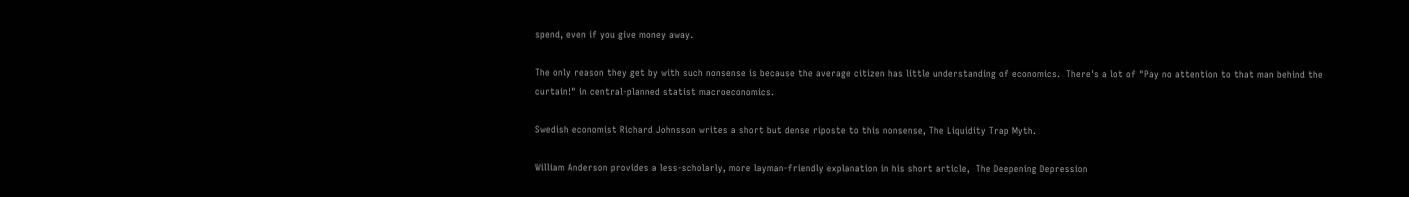spend, even if you give money away.

The only reason they get by with such nonsense is because the average citizen has little understanding of economics.  There's a lot of "Pay no attention to that man behind the curtain!" in central-planned statist macroeconomics.

Swedish economist Richard Johnsson writes a short but dense riposte to this nonsense, The Liquidity Trap Myth.

William Anderson provides a less-scholarly, more layman-friendly explanation in his short article,  The Deepening Depression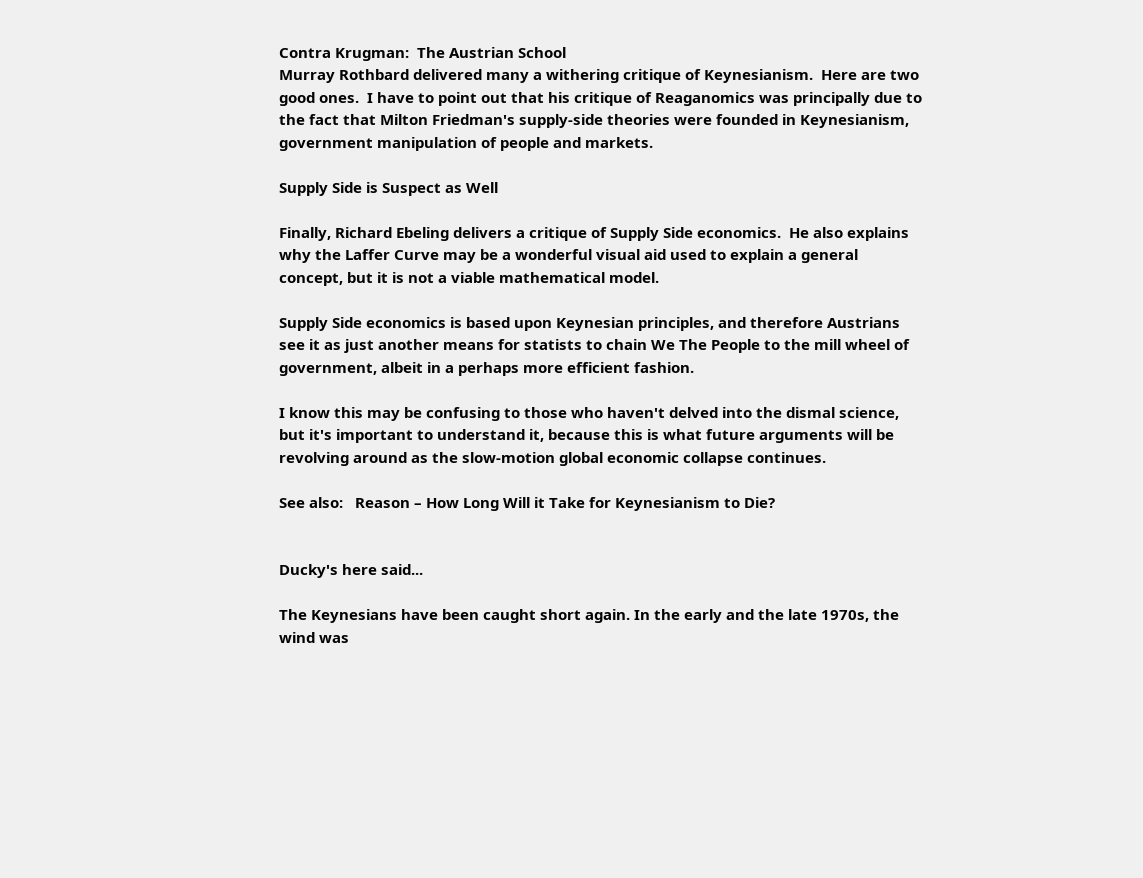Contra Krugman:  The Austrian School
Murray Rothbard delivered many a withering critique of Keynesianism.  Here are two good ones.  I have to point out that his critique of Reaganomics was principally due to the fact that Milton Friedman's supply-side theories were founded in Keynesianism, government manipulation of people and markets.

Supply Side is Suspect as Well

Finally, Richard Ebeling delivers a critique of Supply Side economics.  He also explains why the Laffer Curve may be a wonderful visual aid used to explain a general concept, but it is not a viable mathematical model.

Supply Side economics is based upon Keynesian principles, and therefore Austrians see it as just another means for statists to chain We The People to the mill wheel of government, albeit in a perhaps more efficient fashion.

I know this may be confusing to those who haven't delved into the dismal science, but it's important to understand it, because this is what future arguments will be revolving around as the slow-motion global economic collapse continues.

See also:   Reason – How Long Will it Take for Keynesianism to Die?


Ducky's here said...

The Keynesians have been caught short again. In the early and the late 1970s, the wind was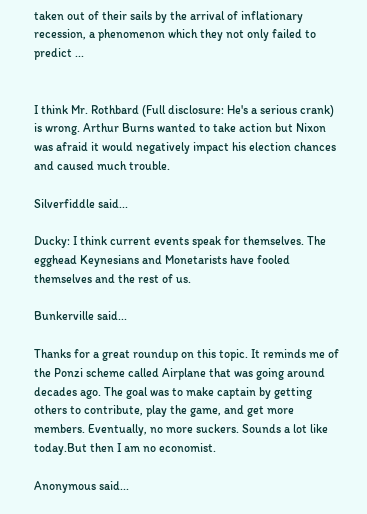taken out of their sails by the arrival of inflationary recession, a phenomenon which they not only failed to predict ...


I think Mr. Rothbard (Full disclosure: He's a serious crank) is wrong. Arthur Burns wanted to take action but Nixon was afraid it would negatively impact his election chances and caused much trouble.

Silverfiddle said...

Ducky: I think current events speak for themselves. The egghead Keynesians and Monetarists have fooled themselves and the rest of us.

Bunkerville said...

Thanks for a great roundup on this topic. It reminds me of the Ponzi scheme called Airplane that was going around decades ago. The goal was to make captain by getting others to contribute, play the game, and get more members. Eventually, no more suckers. Sounds a lot like today.But then I am no economist.

Anonymous said...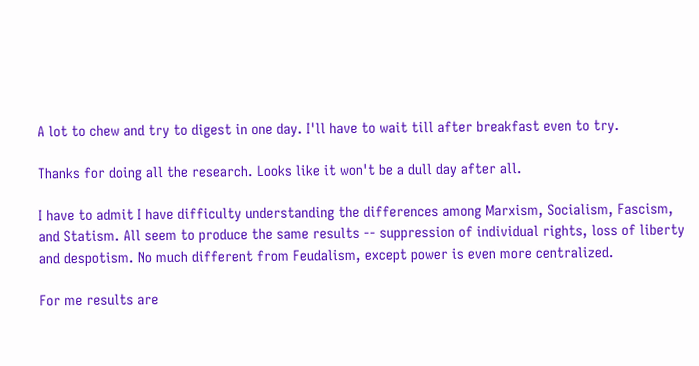A lot to chew and try to digest in one day. I'll have to wait till after breakfast even to try.

Thanks for doing all the research. Looks like it won't be a dull day after all.

I have to admit I have difficulty understanding the differences among Marxism, Socialism, Fascism, and Statism. All seem to produce the same results -- suppression of individual rights, loss of liberty and despotism. No much different from Feudalism, except power is even more centralized.

For me results are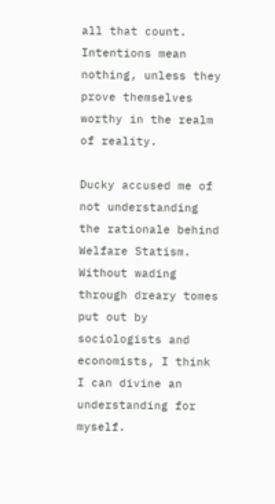all that count. Intentions mean nothing, unless they prove themselves worthy in the realm of reality.

Ducky accused me of not understanding the rationale behind Welfare Statism. Without wading through dreary tomes put out by sociologists and economists, I think I can divine an understanding for myself.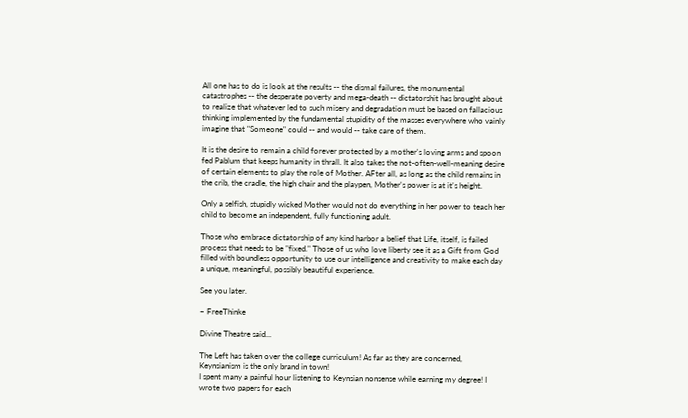All one has to do is look at the results -- the dismal failures, the monumental catastrophes -- the desperate poverty and mega-death -- dictatorshit has brought about to realize that whatever led to such misery and degradation must be based on fallacious thinking implemented by the fundamental stupidity of the masses everywhere who vainly imagine that "Someone" could -- and would -- take care of them.

It is the desire to remain a child forever protected by a mother's loving arms and spoon fed Pablum that keeps humanity in thrall. It also takes the not-often-well-meaning desire of certain elements to play the role of Mother. AFter all, as long as the child remains in the crib, the cradle, the high chair and the playpen, Mother's power is at it's height.

Only a selfish, stupidly wicked Mother would not do everything in her power to teach her child to become an independent, fully functioning adult.

Those who embrace dictatorship of any kind harbor a belief that Life, itself, is failed process that needs to be "fixed." Those of us who love liberty see it as a Gift from God filled with boundless opportunity to use our intelligence and creativity to make each day a unique, meaningful, possibly beautiful experience.

See you later.

~ FreeThinke

Divine Theatre said...

The Left has taken over the college curriculum! As far as they are concerned, Keynsianism is the only brand in town!
I spent many a painful hour listening to Keynsian nonsense while earning my degree! I wrote two papers for each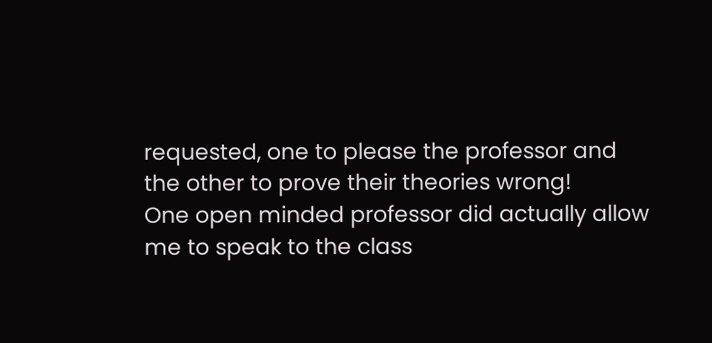requested, one to please the professor and the other to prove their theories wrong!
One open minded professor did actually allow me to speak to the class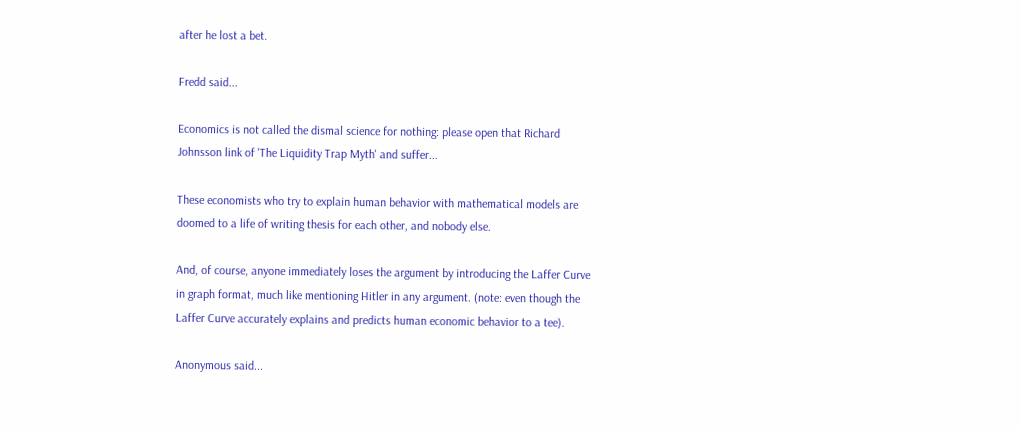after he lost a bet.

Fredd said...

Economics is not called the dismal science for nothing: please open that Richard Johnsson link of 'The Liquidity Trap Myth' and suffer...

These economists who try to explain human behavior with mathematical models are doomed to a life of writing thesis for each other, and nobody else.

And, of course, anyone immediately loses the argument by introducing the Laffer Curve in graph format, much like mentioning Hitler in any argument. (note: even though the Laffer Curve accurately explains and predicts human economic behavior to a tee).

Anonymous said...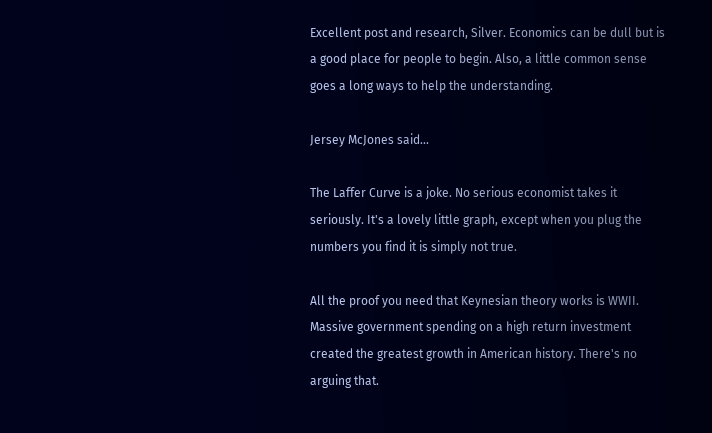Excellent post and research, Silver. Economics can be dull but is a good place for people to begin. Also, a little common sense goes a long ways to help the understanding.

Jersey McJones said...

The Laffer Curve is a joke. No serious economist takes it seriously. It's a lovely little graph, except when you plug the numbers you find it is simply not true.

All the proof you need that Keynesian theory works is WWII. Massive government spending on a high return investment created the greatest growth in American history. There's no arguing that.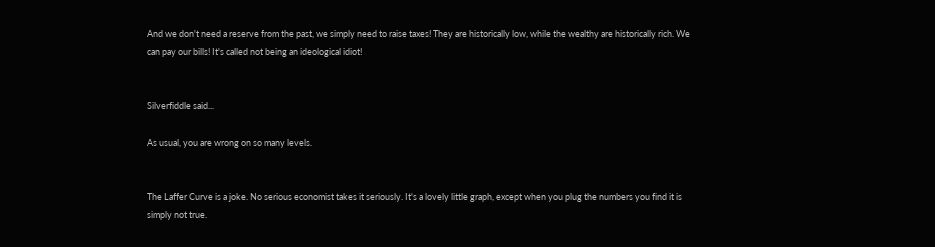And we don't need a reserve from the past, we simply need to raise taxes! They are historically low, while the wealthy are historically rich. We can pay our bills! It's called not being an ideological idiot!


Silverfiddle said...

As usual, you are wrong on so many levels.


The Laffer Curve is a joke. No serious economist takes it seriously. It's a lovely little graph, except when you plug the numbers you find it is simply not true.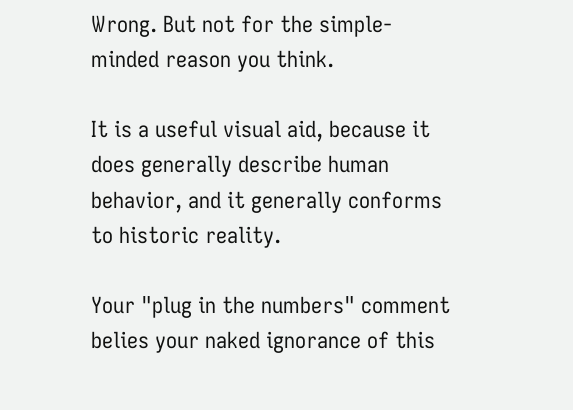Wrong. But not for the simple-minded reason you think.

It is a useful visual aid, because it does generally describe human behavior, and it generally conforms to historic reality.

Your "plug in the numbers" comment belies your naked ignorance of this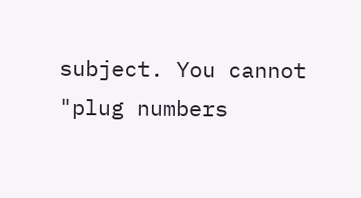subject. You cannot "plug numbers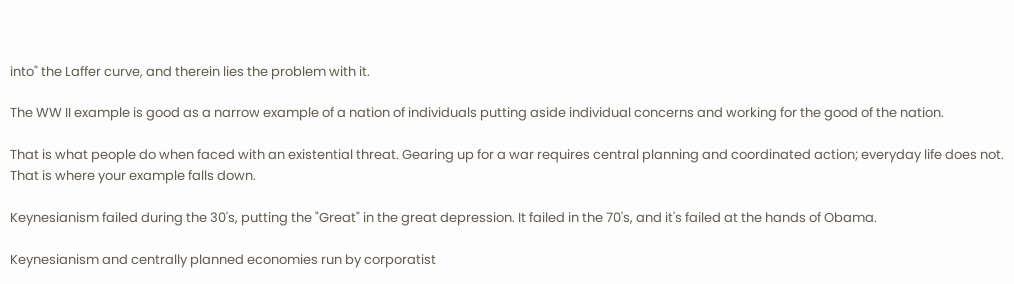into" the Laffer curve, and therein lies the problem with it.

The WW II example is good as a narrow example of a nation of individuals putting aside individual concerns and working for the good of the nation.

That is what people do when faced with an existential threat. Gearing up for a war requires central planning and coordinated action; everyday life does not. That is where your example falls down.

Keynesianism failed during the 30's, putting the "Great" in the great depression. It failed in the 70's, and it's failed at the hands of Obama.

Keynesianism and centrally planned economies run by corporatist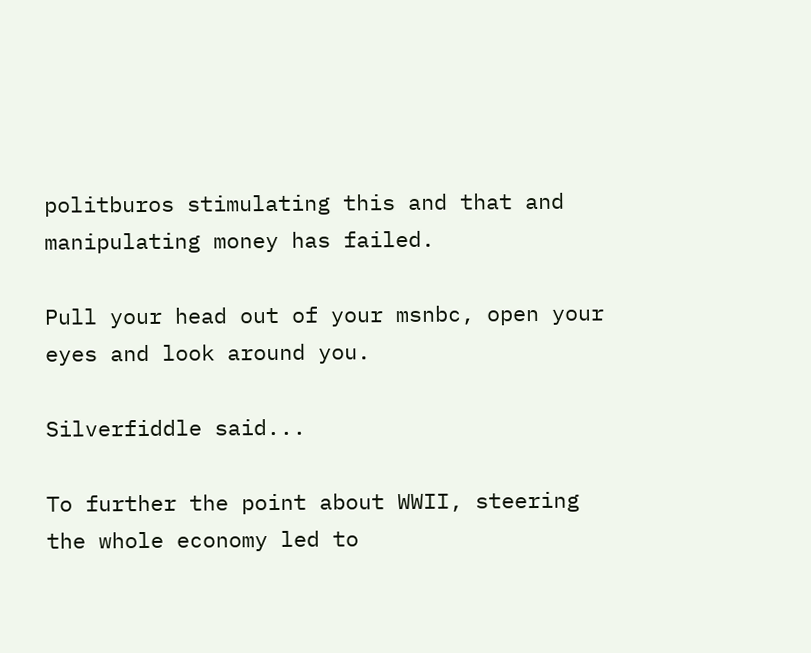politburos stimulating this and that and manipulating money has failed.

Pull your head out of your msnbc, open your eyes and look around you.

Silverfiddle said...

To further the point about WWII, steering the whole economy led to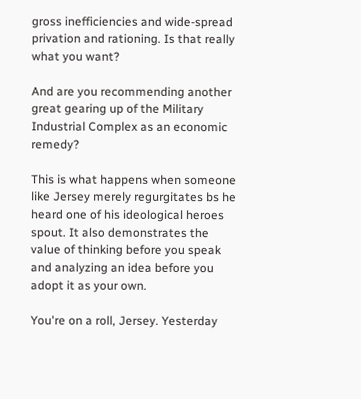gross inefficiencies and wide-spread privation and rationing. Is that really what you want?

And are you recommending another great gearing up of the Military Industrial Complex as an economic remedy?

This is what happens when someone like Jersey merely regurgitates bs he heard one of his ideological heroes spout. It also demonstrates the value of thinking before you speak and analyzing an idea before you adopt it as your own.

You're on a roll, Jersey. Yesterday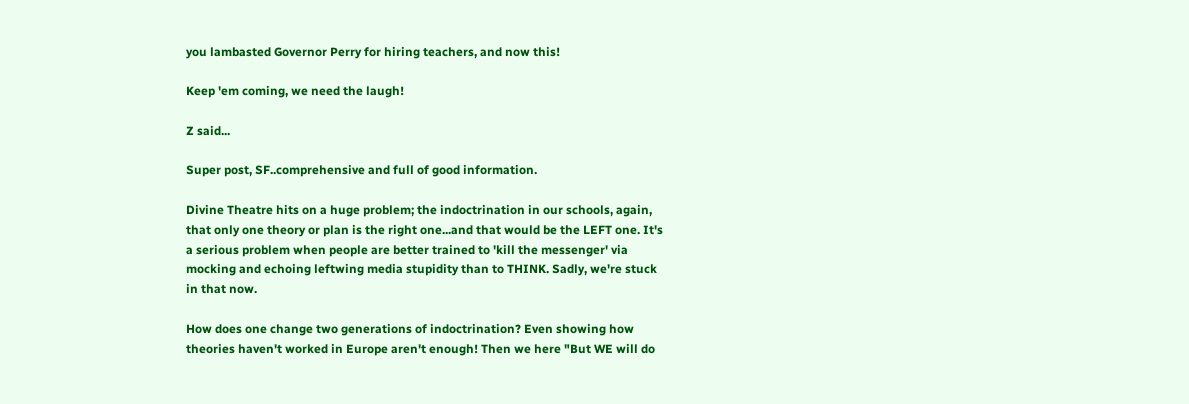you lambasted Governor Perry for hiring teachers, and now this!

Keep 'em coming, we need the laugh!

Z said...

Super post, SF..comprehensive and full of good information.

Divine Theatre hits on a huge problem; the indoctrination in our schools, again, that only one theory or plan is the right one...and that would be the LEFT one. It's a serious problem when people are better trained to 'kill the messenger' via mocking and echoing leftwing media stupidity than to THINK. Sadly, we're stuck in that now.

How does one change two generations of indoctrination? Even showing how theories haven't worked in Europe aren't enough! Then we here "But WE will do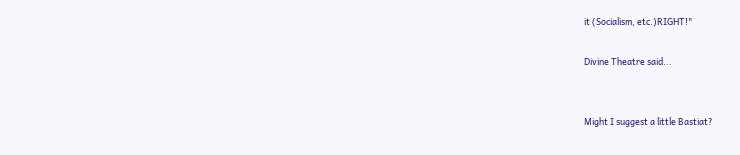it (Socialism, etc.)RIGHT!"

Divine Theatre said...


Might I suggest a little Bastiat?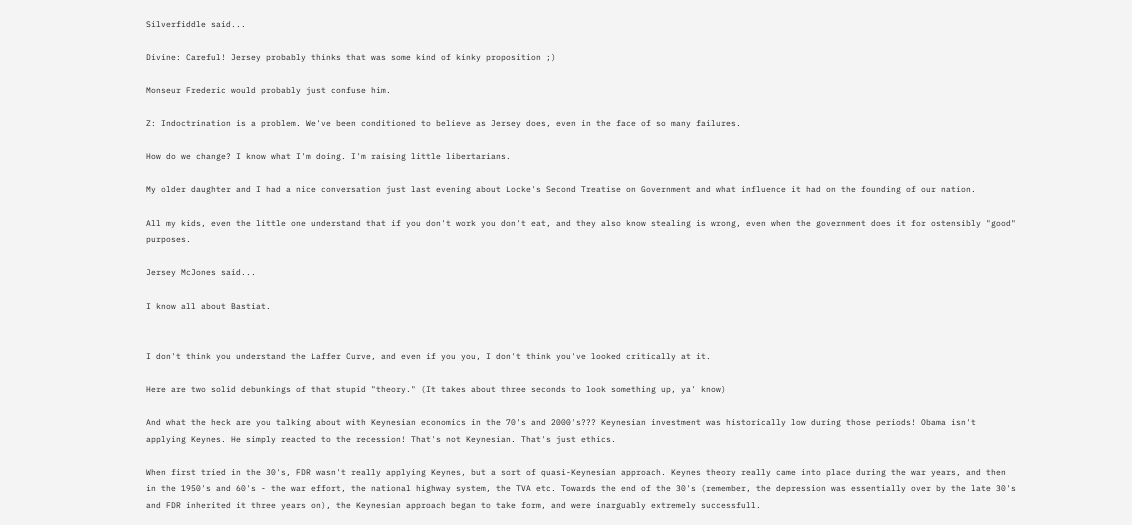Silverfiddle said...

Divine: Careful! Jersey probably thinks that was some kind of kinky proposition ;)

Monseur Frederic would probably just confuse him.

Z: Indoctrination is a problem. We've been conditioned to believe as Jersey does, even in the face of so many failures.

How do we change? I know what I'm doing. I'm raising little libertarians.

My older daughter and I had a nice conversation just last evening about Locke's Second Treatise on Government and what influence it had on the founding of our nation.

All my kids, even the little one understand that if you don't work you don't eat, and they also know stealing is wrong, even when the government does it for ostensibly "good" purposes.

Jersey McJones said...

I know all about Bastiat.


I don't think you understand the Laffer Curve, and even if you you, I don't think you've looked critically at it.

Here are two solid debunkings of that stupid "theory." (It takes about three seconds to look something up, ya' know)

And what the heck are you talking about with Keynesian economics in the 70's and 2000's??? Keynesian investment was historically low during those periods! Obama isn't applying Keynes. He simply reacted to the recession! That's not Keynesian. That's just ethics.

When first tried in the 30's, FDR wasn't really applying Keynes, but a sort of quasi-Keynesian approach. Keynes theory really came into place during the war years, and then in the 1950's and 60's - the war effort, the national highway system, the TVA etc. Towards the end of the 30's (remember, the depression was essentially over by the late 30's and FDR inherited it three years on), the Keynesian approach began to take form, and were inarguably extremely successfull.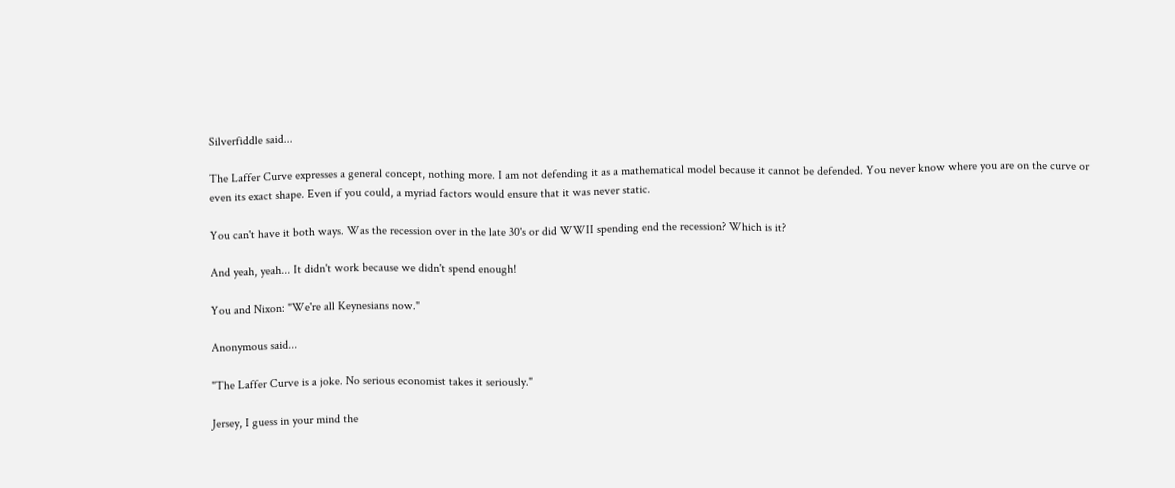Silverfiddle said...

The Laffer Curve expresses a general concept, nothing more. I am not defending it as a mathematical model because it cannot be defended. You never know where you are on the curve or even its exact shape. Even if you could, a myriad factors would ensure that it was never static.

You can't have it both ways. Was the recession over in the late 30's or did WWII spending end the recession? Which is it?

And yeah, yeah... It didn't work because we didn't spend enough!

You and Nixon: "We're all Keynesians now."

Anonymous said...

"The Laffer Curve is a joke. No serious economist takes it seriously."

Jersey, I guess in your mind the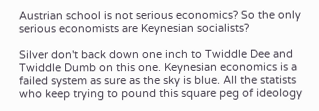Austrian school is not serious economics? So the only serious economists are Keynesian socialists?

Silver don't back down one inch to Twiddle Dee and Twiddle Dumb on this one. Keynesian economics is a failed system as sure as the sky is blue. All the statists who keep trying to pound this square peg of ideology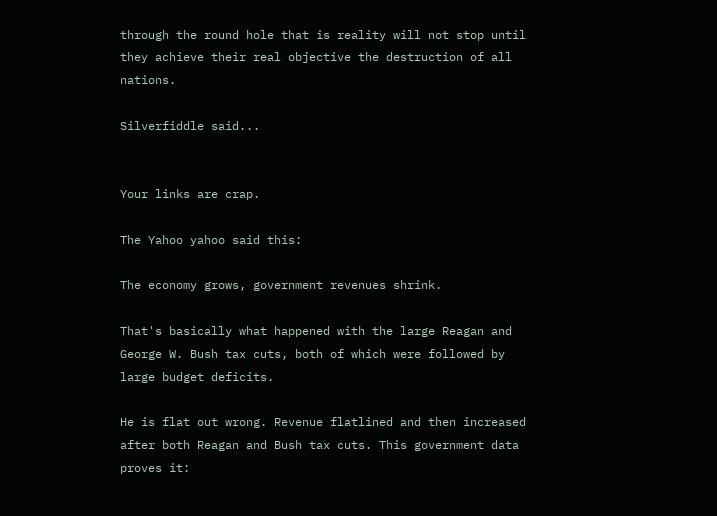through the round hole that is reality will not stop until they achieve their real objective the destruction of all nations.

Silverfiddle said...


Your links are crap.

The Yahoo yahoo said this:

The economy grows, government revenues shrink.

That's basically what happened with the large Reagan and George W. Bush tax cuts, both of which were followed by large budget deficits.

He is flat out wrong. Revenue flatlined and then increased after both Reagan and Bush tax cuts. This government data proves it: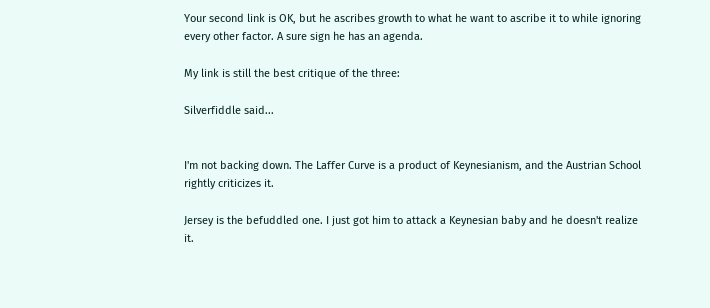Your second link is OK, but he ascribes growth to what he want to ascribe it to while ignoring every other factor. A sure sign he has an agenda.

My link is still the best critique of the three:

Silverfiddle said...


I'm not backing down. The Laffer Curve is a product of Keynesianism, and the Austrian School rightly criticizes it.

Jersey is the befuddled one. I just got him to attack a Keynesian baby and he doesn't realize it.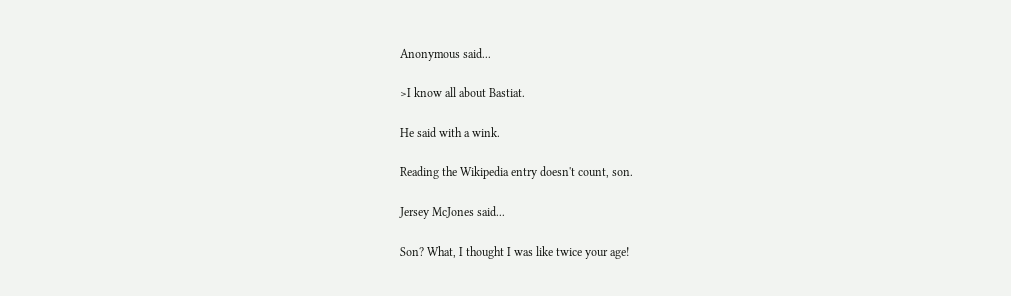Anonymous said...

>I know all about Bastiat.

He said with a wink.

Reading the Wikipedia entry doesn't count, son.

Jersey McJones said...

Son? What, I thought I was like twice your age!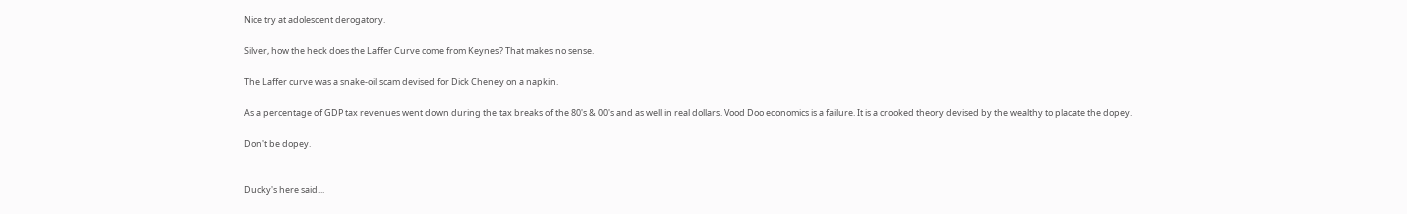Nice try at adolescent derogatory.

Silver, how the heck does the Laffer Curve come from Keynes? That makes no sense.

The Laffer curve was a snake-oil scam devised for Dick Cheney on a napkin.

As a percentage of GDP tax revenues went down during the tax breaks of the 80's & 00's and as well in real dollars. Vood Doo economics is a failure. It is a crooked theory devised by the wealthy to placate the dopey.

Don't be dopey.


Ducky's here said...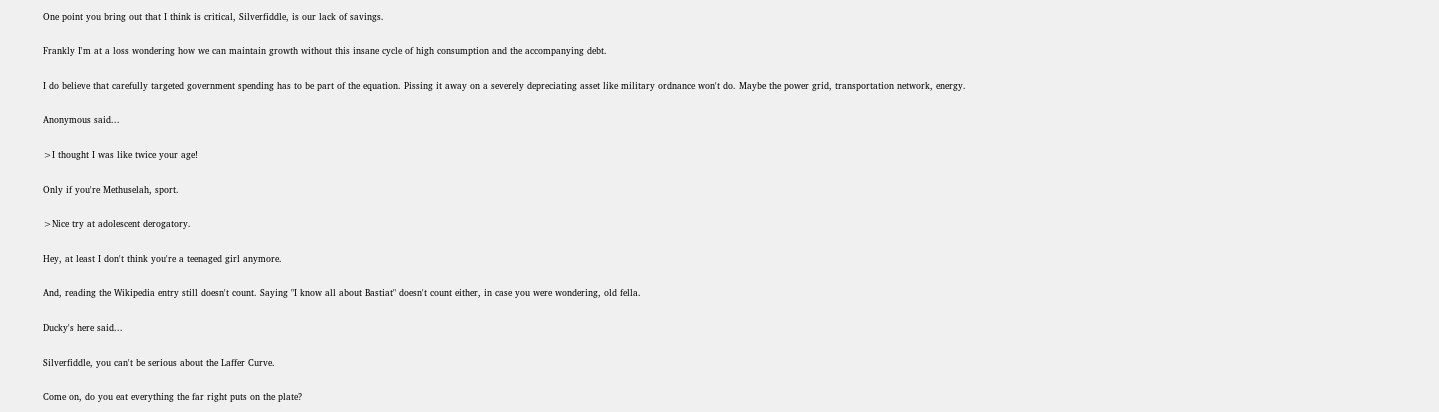One point you bring out that I think is critical, Silverfiddle, is our lack of savings.

Frankly I'm at a loss wondering how we can maintain growth without this insane cycle of high consumption and the accompanying debt.

I do believe that carefully targeted government spending has to be part of the equation. Pissing it away on a severely depreciating asset like military ordnance won't do. Maybe the power grid, transportation network, energy.

Anonymous said...

>I thought I was like twice your age!

Only if you're Methuselah, sport.

>Nice try at adolescent derogatory.

Hey, at least I don't think you're a teenaged girl anymore.

And, reading the Wikipedia entry still doesn't count. Saying "I know all about Bastiat" doesn't count either, in case you were wondering, old fella.

Ducky's here said...

Silverfiddle, you can't be serious about the Laffer Curve.

Come on, do you eat everything the far right puts on the plate?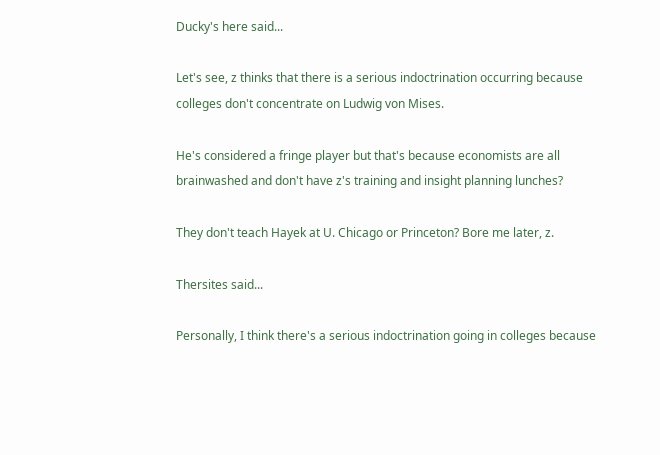Ducky's here said...

Let's see, z thinks that there is a serious indoctrination occurring because colleges don't concentrate on Ludwig von Mises.

He's considered a fringe player but that's because economists are all brainwashed and don't have z's training and insight planning lunches?

They don't teach Hayek at U. Chicago or Princeton? Bore me later, z.

Thersites said...

Personally, I think there's a serious indoctrination going in colleges because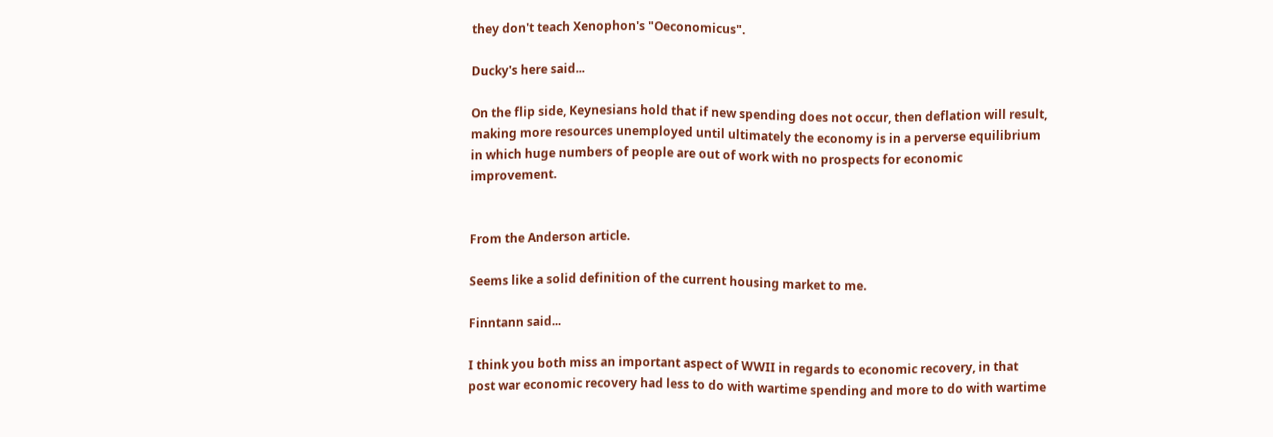they don't teach Xenophon's "Oeconomicus".

Ducky's here said...

On the flip side, Keynesians hold that if new spending does not occur, then deflation will result, making more resources unemployed until ultimately the economy is in a perverse equilibrium in which huge numbers of people are out of work with no prospects for economic improvement.


From the Anderson article.

Seems like a solid definition of the current housing market to me.

Finntann said...

I think you both miss an important aspect of WWII in regards to economic recovery, in that post war economic recovery had less to do with wartime spending and more to do with wartime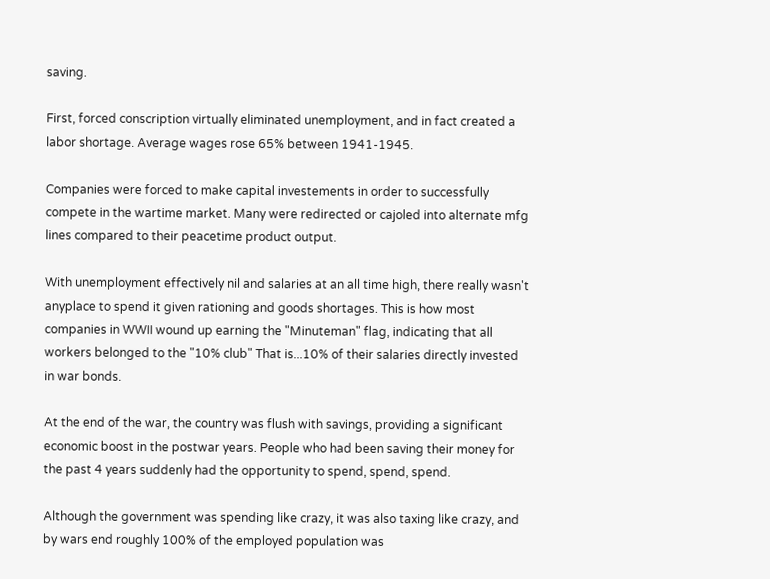saving.

First, forced conscription virtually eliminated unemployment, and in fact created a labor shortage. Average wages rose 65% between 1941-1945.

Companies were forced to make capital investements in order to successfully compete in the wartime market. Many were redirected or cajoled into alternate mfg lines compared to their peacetime product output.

With unemployment effectively nil and salaries at an all time high, there really wasn't anyplace to spend it given rationing and goods shortages. This is how most companies in WWII wound up earning the "Minuteman" flag, indicating that all workers belonged to the "10% club" That is...10% of their salaries directly invested in war bonds.

At the end of the war, the country was flush with savings, providing a significant economic boost in the postwar years. People who had been saving their money for the past 4 years suddenly had the opportunity to spend, spend, spend.

Although the government was spending like crazy, it was also taxing like crazy, and by wars end roughly 100% of the employed population was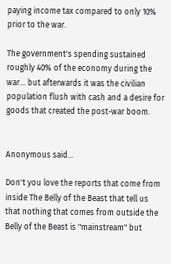paying income tax compared to only 10% prior to the war.

The government's spending sustained roughly 40% of the economy during the war... but afterwards it was the civilian population flush with cash and a desire for goods that created the post-war boom.


Anonymous said...

Don't you love the reports that come from inside The Belly of the Beast that tell us that nothing that comes from outside the Belly of the Beast is "mainstream" but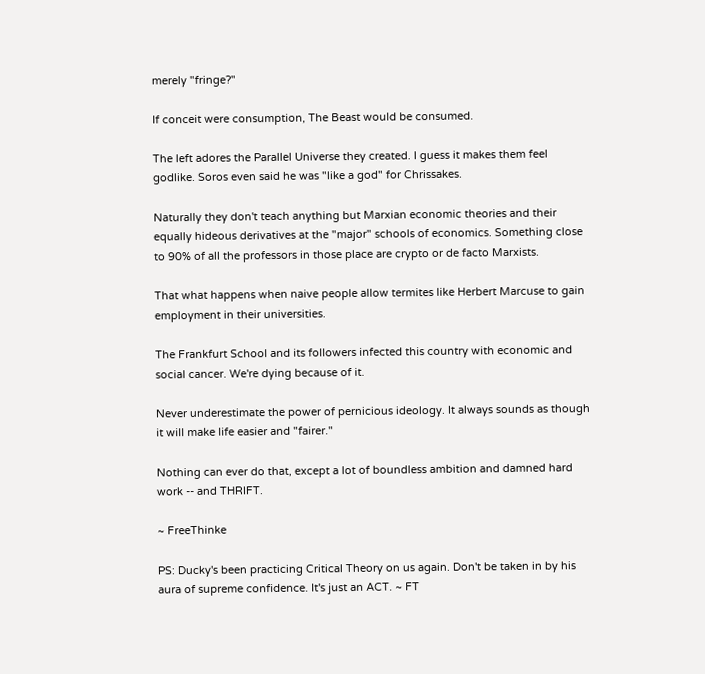merely "fringe?"

If conceit were consumption, The Beast would be consumed.

The left adores the Parallel Universe they created. I guess it makes them feel godlike. Soros even said he was "like a god" for Chrissakes.

Naturally they don't teach anything but Marxian economic theories and their equally hideous derivatives at the "major" schools of economics. Something close to 90% of all the professors in those place are crypto or de facto Marxists.

That what happens when naive people allow termites like Herbert Marcuse to gain employment in their universities.

The Frankfurt School and its followers infected this country with economic and social cancer. We're dying because of it.

Never underestimate the power of pernicious ideology. It always sounds as though it will make life easier and "fairer."

Nothing can ever do that, except a lot of boundless ambition and damned hard work -- and THRIFT.

~ FreeThinke

PS: Ducky's been practicing Critical Theory on us again. Don't be taken in by his aura of supreme confidence. It's just an ACT. ~ FT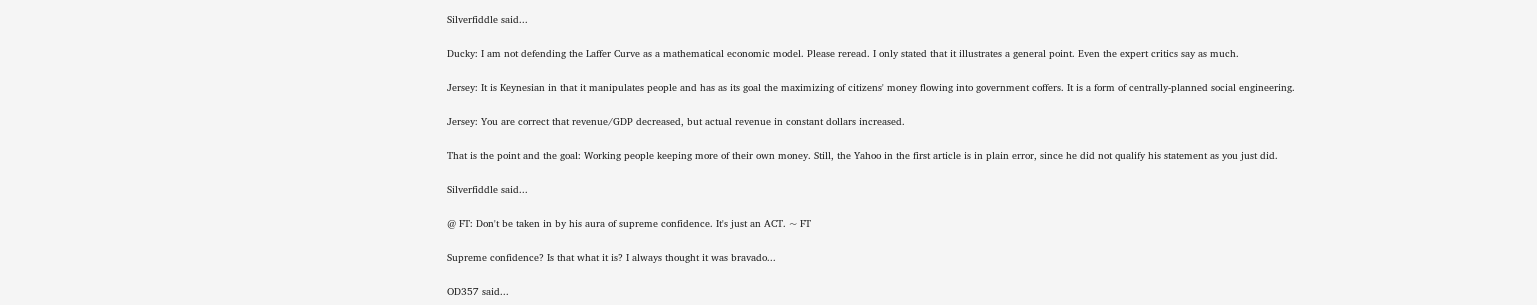Silverfiddle said...

Ducky: I am not defending the Laffer Curve as a mathematical economic model. Please reread. I only stated that it illustrates a general point. Even the expert critics say as much.

Jersey: It is Keynesian in that it manipulates people and has as its goal the maximizing of citizens' money flowing into government coffers. It is a form of centrally-planned social engineering.

Jersey: You are correct that revenue/GDP decreased, but actual revenue in constant dollars increased.

That is the point and the goal: Working people keeping more of their own money. Still, the Yahoo in the first article is in plain error, since he did not qualify his statement as you just did.

Silverfiddle said...

@ FT: Don't be taken in by his aura of supreme confidence. It's just an ACT. ~ FT

Supreme confidence? Is that what it is? I always thought it was bravado...

OD357 said...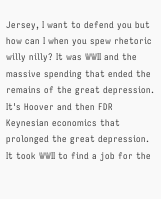Jersey, I want to defend you but how can I when you spew rhetoric willy nilly? It was WWII and the massive spending that ended the remains of the great depression. It's Hoover and then FDR Keynesian economics that prolonged the great depression. It took WWII to find a job for the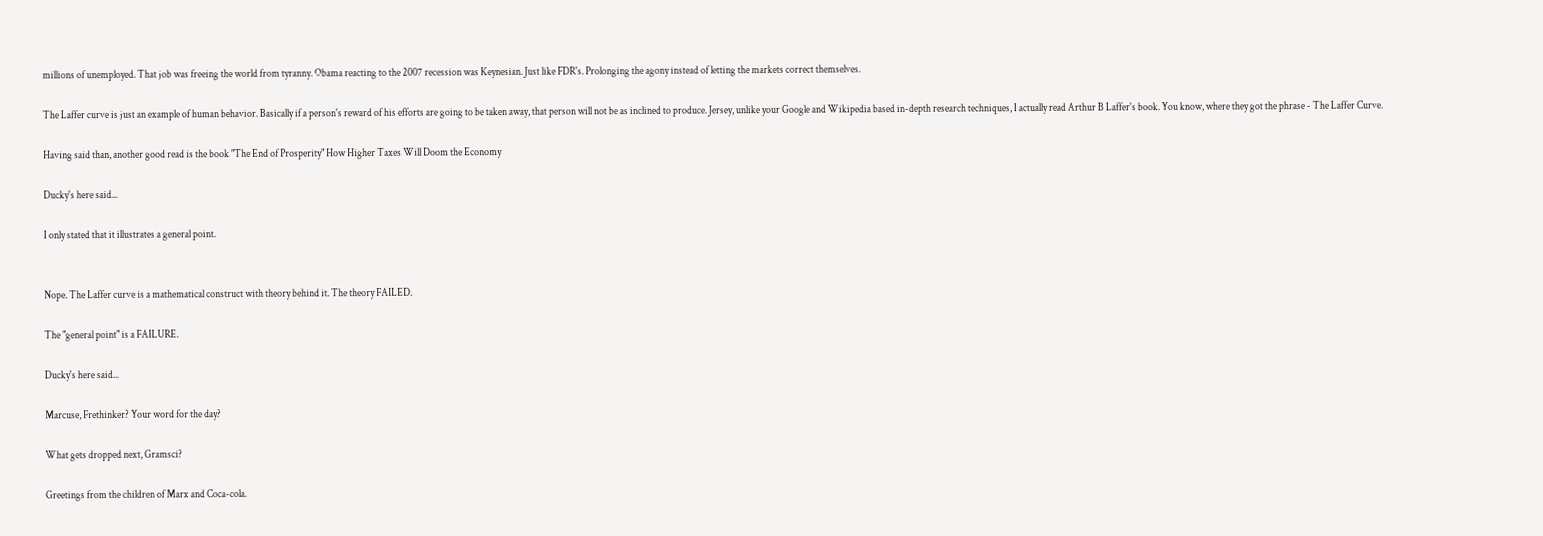millions of unemployed. That job was freeing the world from tyranny. Obama reacting to the 2007 recession was Keynesian. Just like FDR's. Prolonging the agony instead of letting the markets correct themselves.

The Laffer curve is just an example of human behavior. Basically if a person's reward of his efforts are going to be taken away, that person will not be as inclined to produce. Jersey, unlike your Google and Wikipedia based in-depth research techniques, I actually read Arthur B Laffer's book. You know, where they got the phrase - The Laffer Curve.

Having said than, another good read is the book "The End of Prosperity" How Higher Taxes Will Doom the Economy

Ducky's here said...

I only stated that it illustrates a general point.


Nope. The Laffer curve is a mathematical construct with theory behind it. The theory FAILED.

The "general point" is a FAILURE.

Ducky's here said...

Marcuse, Frethinker? Your word for the day?

What gets dropped next, Gramsci?

Greetings from the children of Marx and Coca-cola.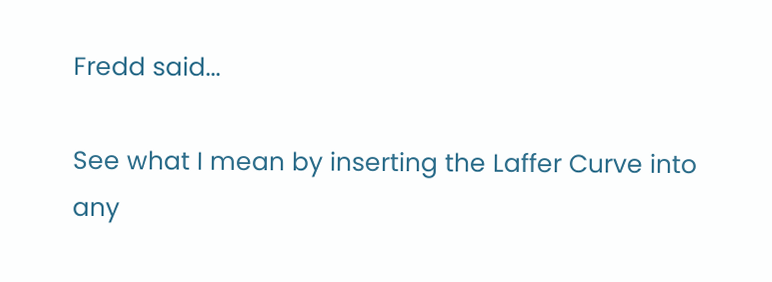Fredd said...

See what I mean by inserting the Laffer Curve into any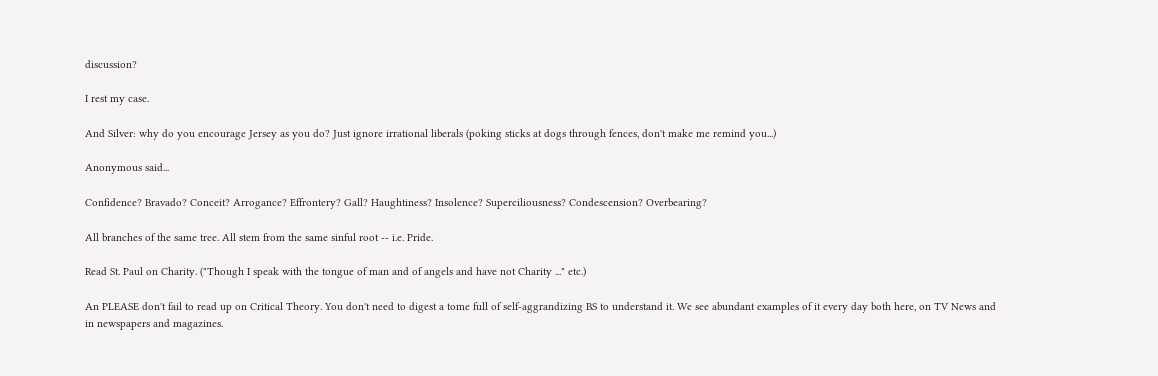discussion?

I rest my case.

And Silver: why do you encourage Jersey as you do? Just ignore irrational liberals (poking sticks at dogs through fences, don't make me remind you...)

Anonymous said...

Confidence? Bravado? Conceit? Arrogance? Effrontery? Gall? Haughtiness? Insolence? Superciliousness? Condescension? Overbearing?

All branches of the same tree. All stem from the same sinful root -- i.e. Pride.

Read St. Paul on Charity. ("Though I speak with the tongue of man and of angels and have not Charity ..." etc.)

An PLEASE don't fail to read up on Critical Theory. You don't need to digest a tome full of self-aggrandizing BS to understand it. We see abundant examples of it every day both here, on TV News and in newspapers and magazines.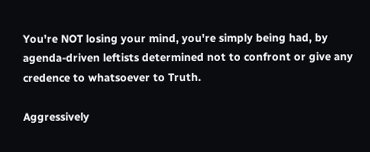You're NOT losing your mind, you're simply being had, by agenda-driven leftists determined not to confront or give any credence to whatsoever to Truth.

Aggressively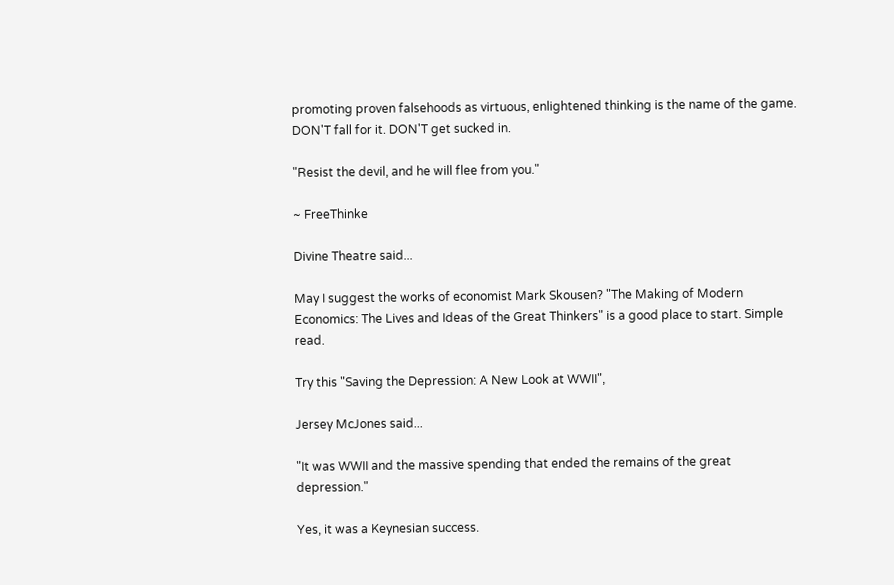promoting proven falsehoods as virtuous, enlightened thinking is the name of the game. DON'T fall for it. DON'T get sucked in.

"Resist the devil, and he will flee from you."

~ FreeThinke

Divine Theatre said...

May I suggest the works of economist Mark Skousen? "The Making of Modern Economics: The Lives and Ideas of the Great Thinkers" is a good place to start. Simple read.

Try this "Saving the Depression: A New Look at WWII",

Jersey McJones said...

"It was WWII and the massive spending that ended the remains of the great depression."

Yes, it was a Keynesian success.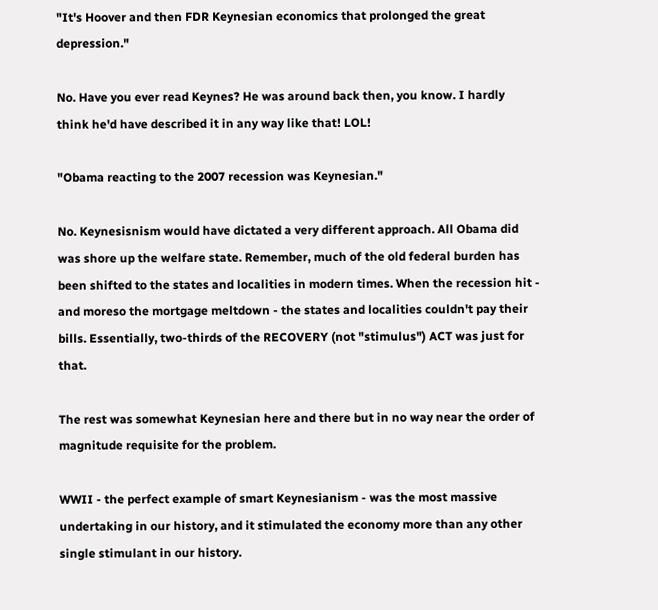"It's Hoover and then FDR Keynesian economics that prolonged the great depression."

No. Have you ever read Keynes? He was around back then, you know. I hardly think he'd have described it in any way like that! LOL!

"Obama reacting to the 2007 recession was Keynesian."

No. Keynesisnism would have dictated a very different approach. All Obama did was shore up the welfare state. Remember, much of the old federal burden has been shifted to the states and localities in modern times. When the recession hit - and moreso the mortgage meltdown - the states and localities couldn't pay their bills. Essentially, two-thirds of the RECOVERY (not "stimulus") ACT was just for that.

The rest was somewhat Keynesian here and there but in no way near the order of magnitude requisite for the problem.

WWII - the perfect example of smart Keynesianism - was the most massive undertaking in our history, and it stimulated the economy more than any other single stimulant in our history.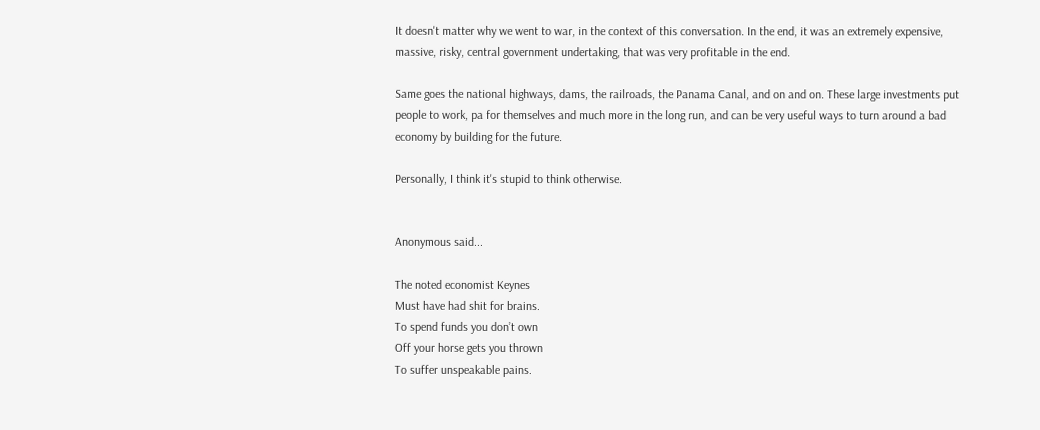It doesn't matter why we went to war, in the context of this conversation. In the end, it was an extremely expensive, massive, risky, central government undertaking, that was very profitable in the end.

Same goes the national highways, dams, the railroads, the Panama Canal, and on and on. These large investments put people to work, pa for themselves and much more in the long run, and can be very useful ways to turn around a bad economy by building for the future.

Personally, I think it's stupid to think otherwise.


Anonymous said...

The noted economist Keynes
Must have had shit for brains.
To spend funds you don’t own
Off your horse gets you thrown
To suffer unspeakable pains.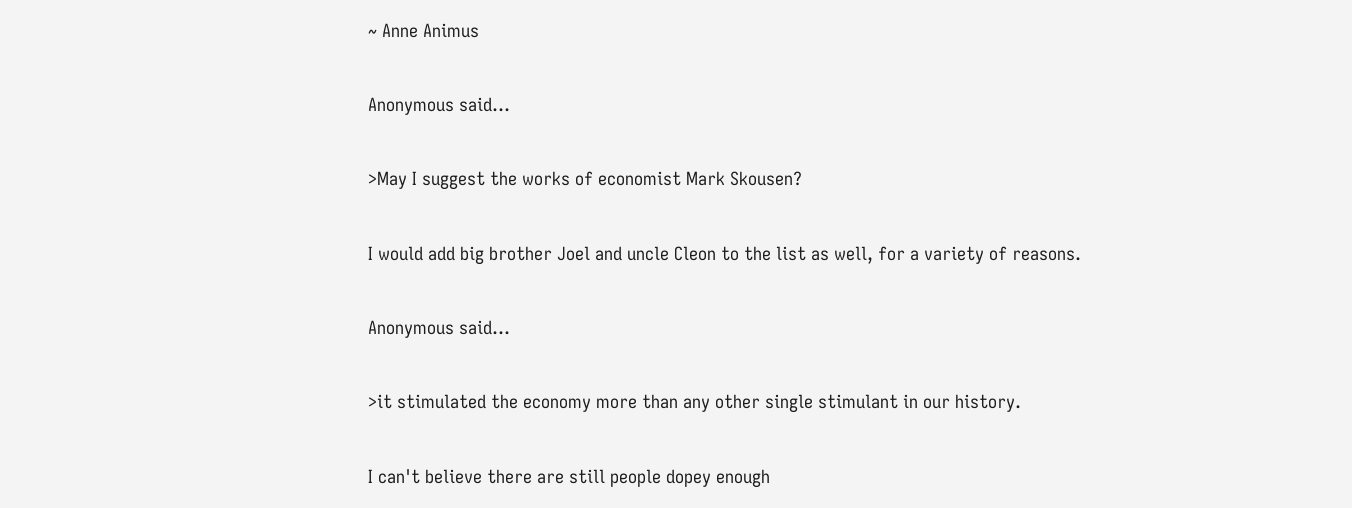~ Anne Animus

Anonymous said...

>May I suggest the works of economist Mark Skousen?

I would add big brother Joel and uncle Cleon to the list as well, for a variety of reasons.

Anonymous said...

>it stimulated the economy more than any other single stimulant in our history.

I can't believe there are still people dopey enough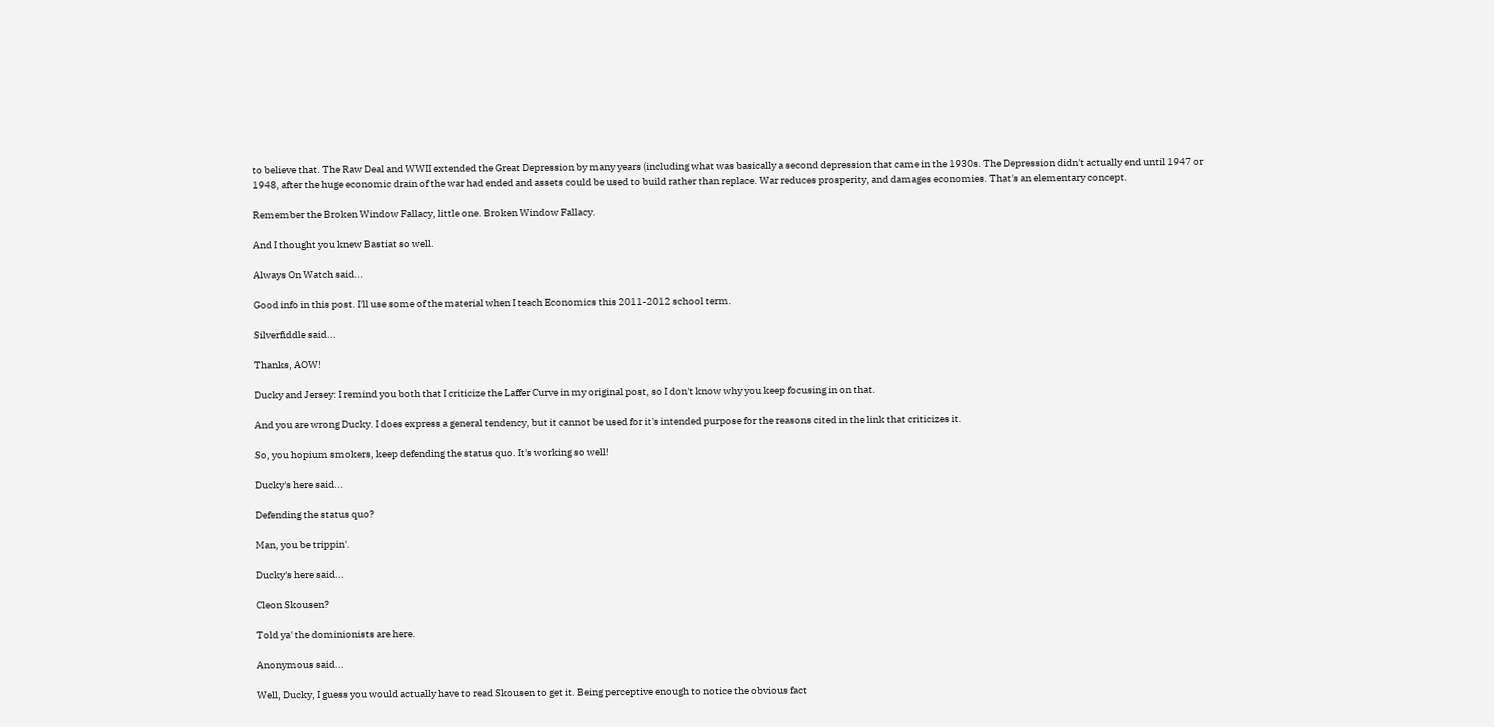to believe that. The Raw Deal and WWII extended the Great Depression by many years (including what was basically a second depression that came in the 1930s. The Depression didn't actually end until 1947 or 1948, after the huge economic drain of the war had ended and assets could be used to build rather than replace. War reduces prosperity, and damages economies. That's an elementary concept.

Remember the Broken Window Fallacy, little one. Broken Window Fallacy.

And I thought you knew Bastiat so well.

Always On Watch said...

Good info in this post. I'll use some of the material when I teach Economics this 2011-2012 school term.

Silverfiddle said...

Thanks, AOW!

Ducky and Jersey: I remind you both that I criticize the Laffer Curve in my original post, so I don't know why you keep focusing in on that.

And you are wrong Ducky. I does express a general tendency, but it cannot be used for it's intended purpose for the reasons cited in the link that criticizes it.

So, you hopium smokers, keep defending the status quo. It's working so well!

Ducky's here said...

Defending the status quo?

Man, you be trippin'.

Ducky's here said...

Cleon Skousen?

Told ya' the dominionists are here.

Anonymous said...

Well, Ducky, I guess you would actually have to read Skousen to get it. Being perceptive enough to notice the obvious fact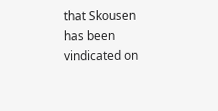that Skousen has been vindicated on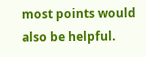most points would also be helpful.